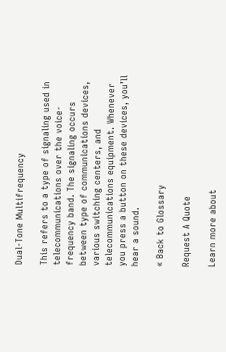Dual-Tone Multifrequency

This refers to a type of signaling used in telecommunications over the voice-frequency band. The signaling occurs between type of communications devices, various switching centers, and telecommunications equipment. Whenever you press a button on these devices, you’ll hear a sound.

« Back to Glossary

Request A Quote

Learn more about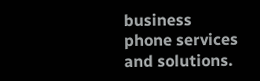business phone services and solutions.